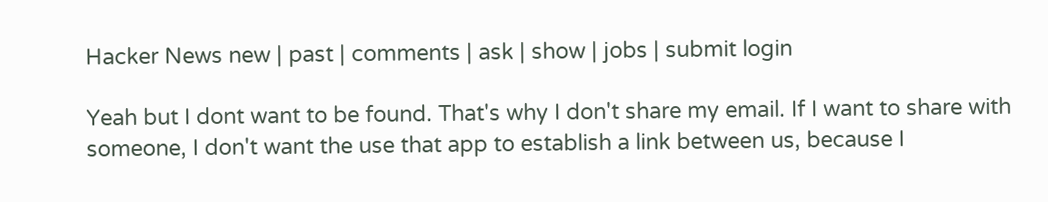Hacker News new | past | comments | ask | show | jobs | submit login

Yeah but I dont want to be found. That's why I don't share my email. If I want to share with someone, I don't want the use that app to establish a link between us, because I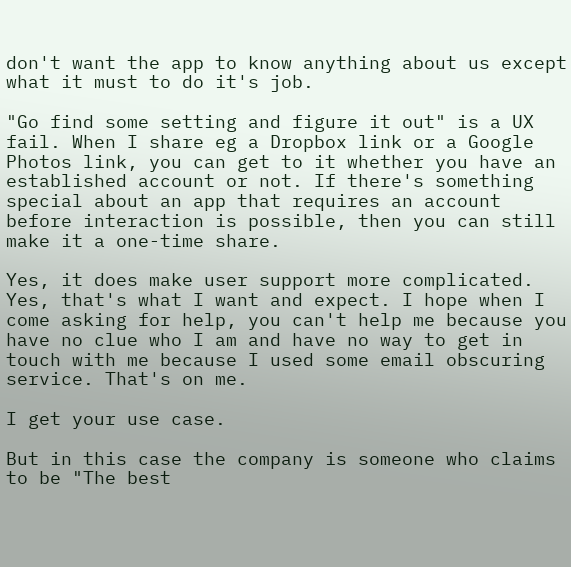don't want the app to know anything about us except what it must to do it's job.

"Go find some setting and figure it out" is a UX fail. When I share eg a Dropbox link or a Google Photos link, you can get to it whether you have an established account or not. If there's something special about an app that requires an account before interaction is possible, then you can still make it a one-time share.

Yes, it does make user support more complicated. Yes, that's what I want and expect. I hope when I come asking for help, you can't help me because you have no clue who I am and have no way to get in touch with me because I used some email obscuring service. That's on me.

I get your use case.

But in this case the company is someone who claims to be "The best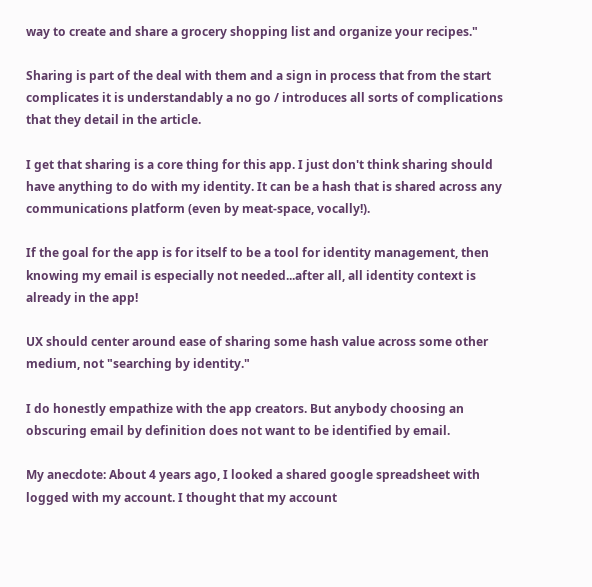way to create and share a grocery shopping list and organize your recipes."

Sharing is part of the deal with them and a sign in process that from the start complicates it is understandably a no go / introduces all sorts of complications that they detail in the article.

I get that sharing is a core thing for this app. I just don't think sharing should have anything to do with my identity. It can be a hash that is shared across any communications platform (even by meat-space, vocally!).

If the goal for the app is for itself to be a tool for identity management, then knowing my email is especially not needed...after all, all identity context is already in the app!

UX should center around ease of sharing some hash value across some other medium, not "searching by identity."

I do honestly empathize with the app creators. But anybody choosing an obscuring email by definition does not want to be identified by email.

My anecdote: About 4 years ago, I looked a shared google spreadsheet with logged with my account. I thought that my account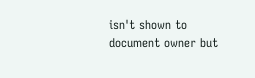isn't shown to document owner but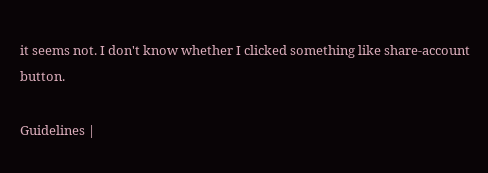it seems not. I don't know whether I clicked something like share-account button.

Guidelines |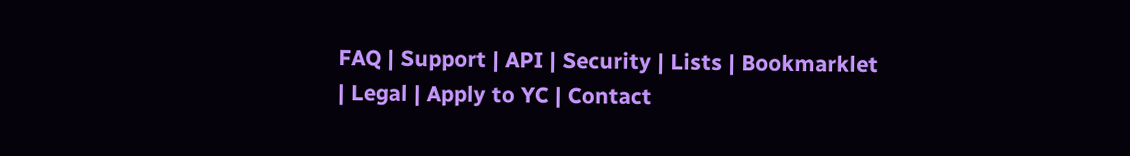FAQ | Support | API | Security | Lists | Bookmarklet | Legal | Apply to YC | Contact